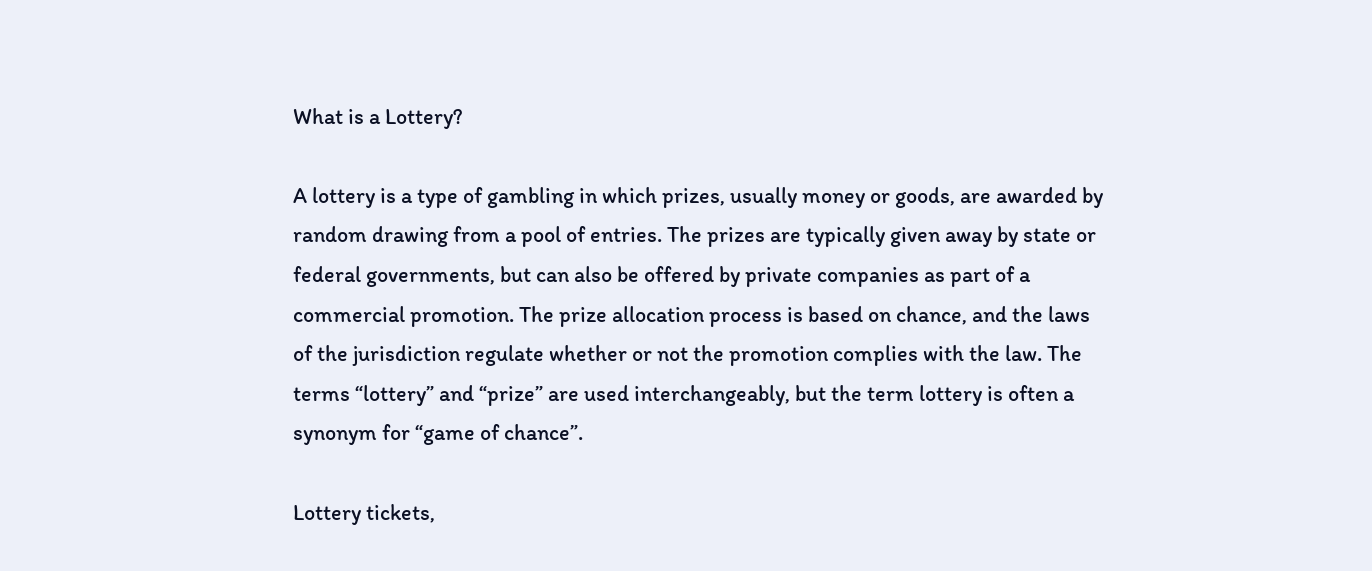What is a Lottery?

A lottery is a type of gambling in which prizes, usually money or goods, are awarded by random drawing from a pool of entries. The prizes are typically given away by state or federal governments, but can also be offered by private companies as part of a commercial promotion. The prize allocation process is based on chance, and the laws of the jurisdiction regulate whether or not the promotion complies with the law. The terms “lottery” and “prize” are used interchangeably, but the term lottery is often a synonym for “game of chance”.

Lottery tickets,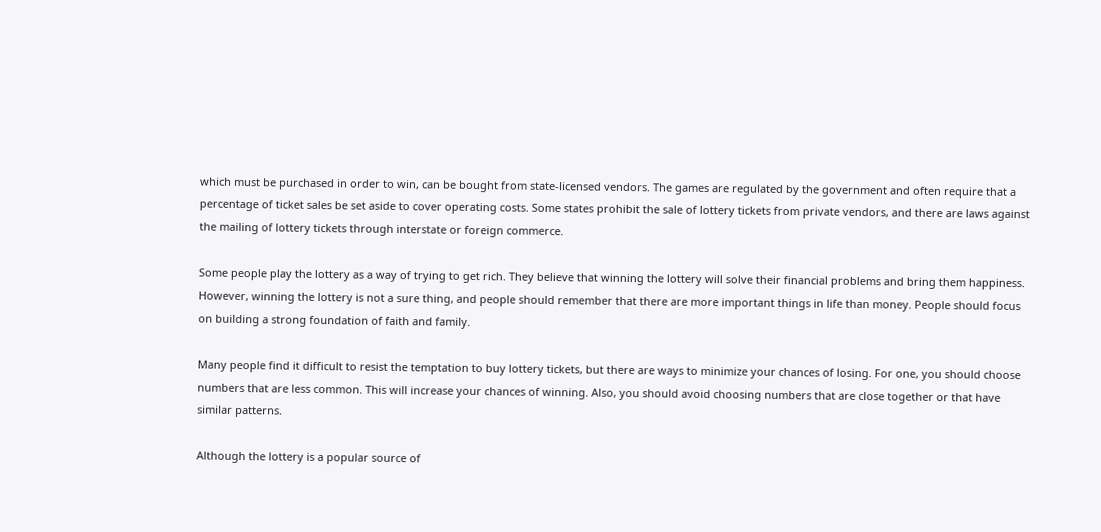which must be purchased in order to win, can be bought from state-licensed vendors. The games are regulated by the government and often require that a percentage of ticket sales be set aside to cover operating costs. Some states prohibit the sale of lottery tickets from private vendors, and there are laws against the mailing of lottery tickets through interstate or foreign commerce.

Some people play the lottery as a way of trying to get rich. They believe that winning the lottery will solve their financial problems and bring them happiness. However, winning the lottery is not a sure thing, and people should remember that there are more important things in life than money. People should focus on building a strong foundation of faith and family.

Many people find it difficult to resist the temptation to buy lottery tickets, but there are ways to minimize your chances of losing. For one, you should choose numbers that are less common. This will increase your chances of winning. Also, you should avoid choosing numbers that are close together or that have similar patterns.

Although the lottery is a popular source of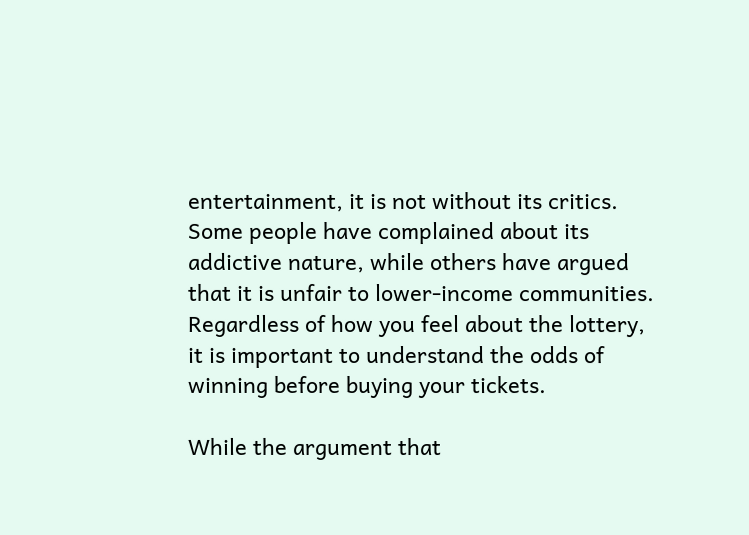entertainment, it is not without its critics. Some people have complained about its addictive nature, while others have argued that it is unfair to lower-income communities. Regardless of how you feel about the lottery, it is important to understand the odds of winning before buying your tickets.

While the argument that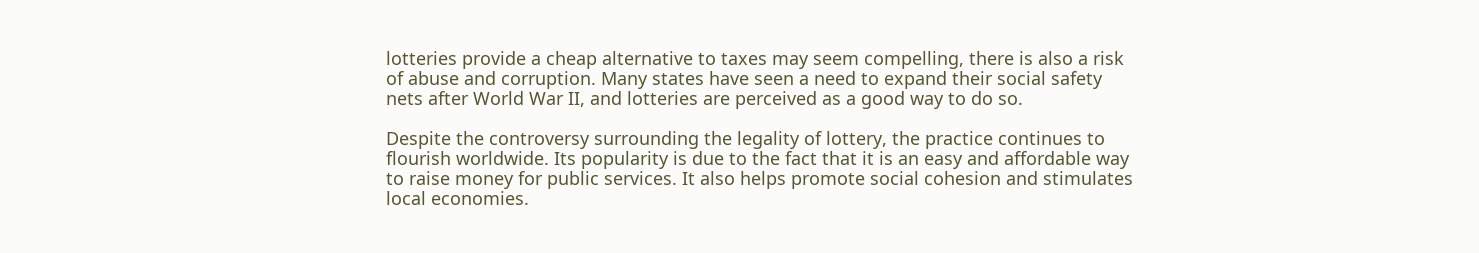lotteries provide a cheap alternative to taxes may seem compelling, there is also a risk of abuse and corruption. Many states have seen a need to expand their social safety nets after World War II, and lotteries are perceived as a good way to do so.

Despite the controversy surrounding the legality of lottery, the practice continues to flourish worldwide. Its popularity is due to the fact that it is an easy and affordable way to raise money for public services. It also helps promote social cohesion and stimulates local economies.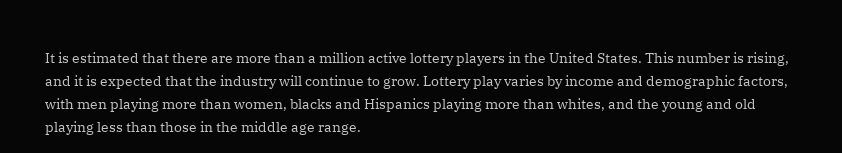It is estimated that there are more than a million active lottery players in the United States. This number is rising, and it is expected that the industry will continue to grow. Lottery play varies by income and demographic factors, with men playing more than women, blacks and Hispanics playing more than whites, and the young and old playing less than those in the middle age range.